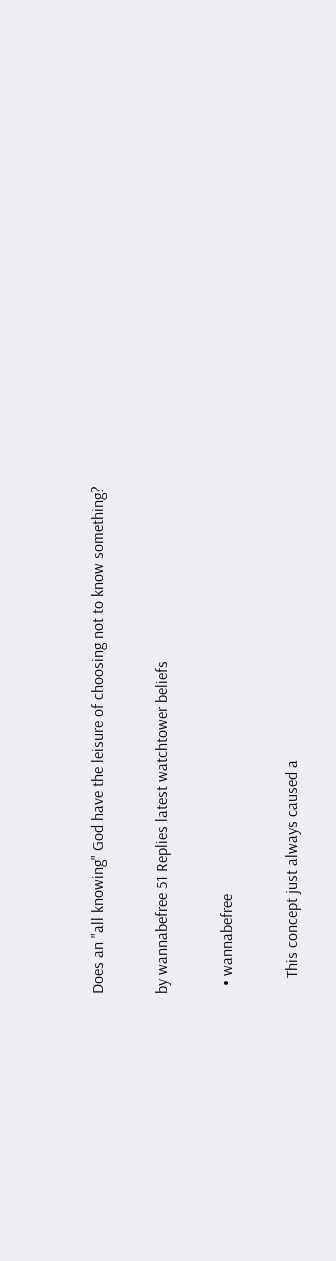Does an "all knowing" God have the leisure of choosing not to know something?

by wannabefree 51 Replies latest watchtower beliefs

  • wannabefree

    This concept just always caused a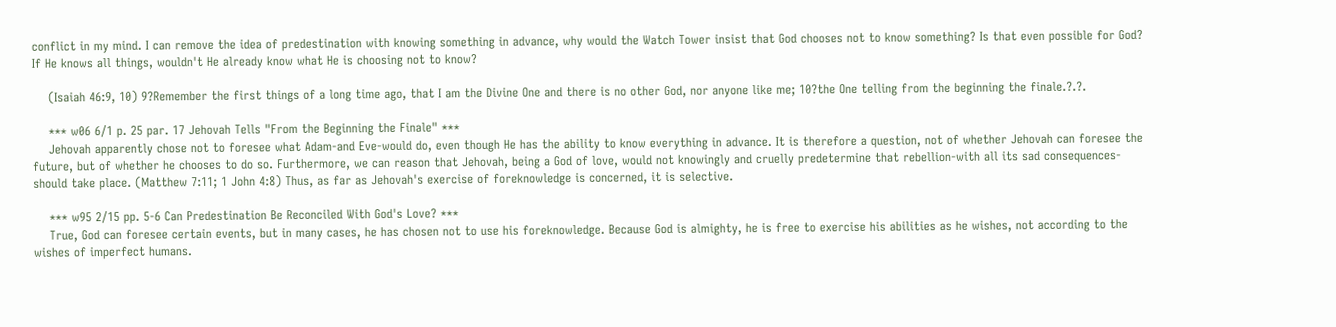conflict in my mind. I can remove the idea of predestination with knowing something in advance, why would the Watch Tower insist that God chooses not to know something? Is that even possible for God? If He knows all things, wouldn't He already know what He is choosing not to know?

    (Isaiah 46:9, 10) 9?Remember the first things of a long time ago, that I am the Divine One and there is no other God, nor anyone like me; 10?the One telling from the beginning the finale.?.?.

    *** w06 6/1 p. 25 par. 17 Jehovah Tells "From the Beginning the Finale" ***
    Jehovah apparently chose not to foresee what Adam-and Eve-would do, even though He has the ability to know everything in advance. It is therefore a question, not of whether Jehovah can foresee the future, but of whether he chooses to do so. Furthermore, we can reason that Jehovah, being a God of love, would not knowingly and cruelly predetermine that rebellion-with all its sad consequences-should take place. (Matthew 7:11; 1 John 4:8) Thus, as far as Jehovah's exercise of foreknowledge is concerned, it is selective.

    *** w95 2/15 pp. 5-6 Can Predestination Be Reconciled With God's Love? ***
    True, God can foresee certain events, but in many cases, he has chosen not to use his foreknowledge. Because God is almighty, he is free to exercise his abilities as he wishes, not according to the wishes of imperfect humans.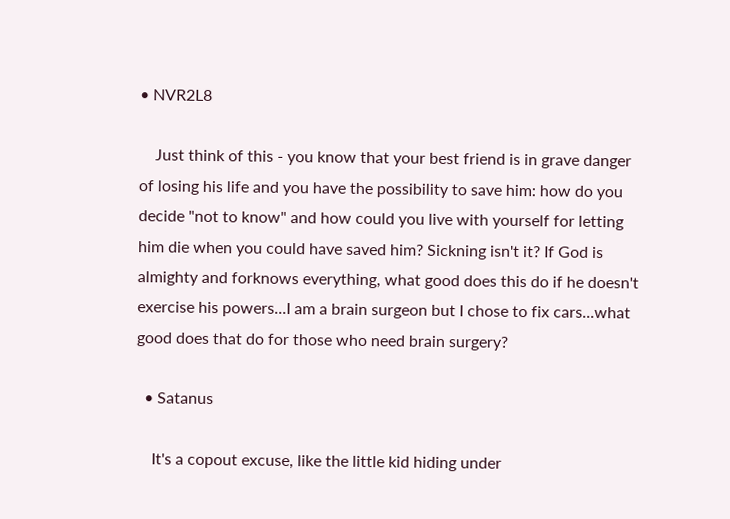• NVR2L8

    Just think of this - you know that your best friend is in grave danger of losing his life and you have the possibility to save him: how do you decide "not to know" and how could you live with yourself for letting him die when you could have saved him? Sickning isn't it? If God is almighty and forknows everything, what good does this do if he doesn't exercise his powers...I am a brain surgeon but I chose to fix cars...what good does that do for those who need brain surgery?

  • Satanus

    It's a copout excuse, like the little kid hiding under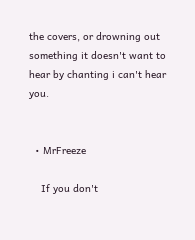the covers, or drowning out something it doesn't want to hear by chanting i can't hear you.


  • MrFreeze

    If you don't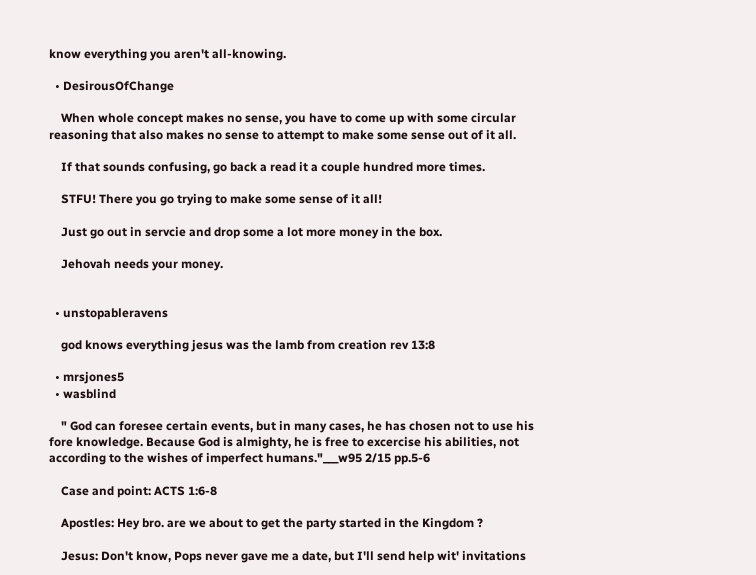know everything you aren't all-knowing.

  • DesirousOfChange

    When whole concept makes no sense, you have to come up with some circular reasoning that also makes no sense to attempt to make some sense out of it all.

    If that sounds confusing, go back a read it a couple hundred more times.

    STFU! There you go trying to make some sense of it all!

    Just go out in servcie and drop some a lot more money in the box.

    Jehovah needs your money.


  • unstopableravens

    god knows everything jesus was the lamb from creation rev 13:8

  • mrsjones5
  • wasblind

    " God can foresee certain events, but in many cases, he has chosen not to use his fore knowledge. Because God is almighty, he is free to excercise his abilities, not according to the wishes of imperfect humans."___w95 2/15 pp.5-6

    Case and point: ACTS 1:6-8

    Apostles: Hey bro. are we about to get the party started in the Kingdom ?

    Jesus: Don't know, Pops never gave me a date, but I'll send help wit' invitations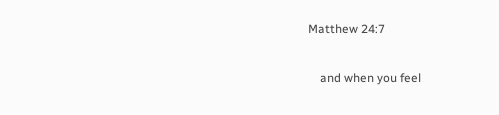Matthew 24:7

    and when you feel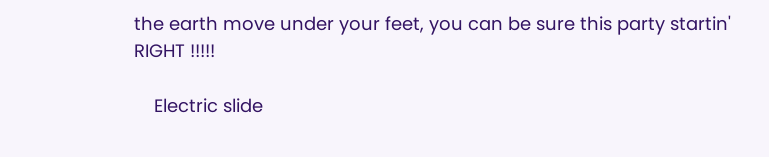the earth move under your feet, you can be sure this party startin' RIGHT !!!!!

    Electric slide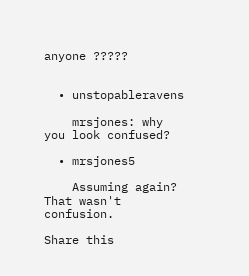anyone ?????


  • unstopableravens

    mrsjones: why you look confused?

  • mrsjones5

    Assuming again? That wasn't confusion.

Share this